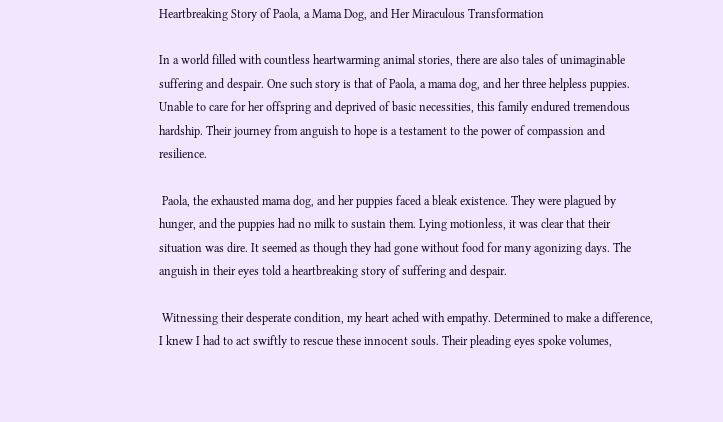Heartbreaking Story of Paola, a Mama Dog, and Her Miraculous Transformation

In a world filled with countless heartwarming animal stories, there are also tales of unimaginable suffering and despair. One such story is that of Paola, a mama dog, and her three helpless puppies. Unable to care for her offspring and deprived of basic necessities, this family endured tremendous hardship. Their journey from anguish to hope is a testament to the power of compassion and resilience.

 Paola, the exhausted mama dog, and her puppies faced a bleak existence. They were plagued by hunger, and the puppies had no milk to sustain them. Lying motionless, it was clear that their situation was dire. It seemed as though they had gone without food for many agonizing days. The anguish in their eyes told a heartbreaking story of suffering and despair.

 Witnessing their desperate condition, my heart ached with empathy. Determined to make a difference, I knew I had to act swiftly to rescue these innocent souls. Their pleading eyes spoke volumes,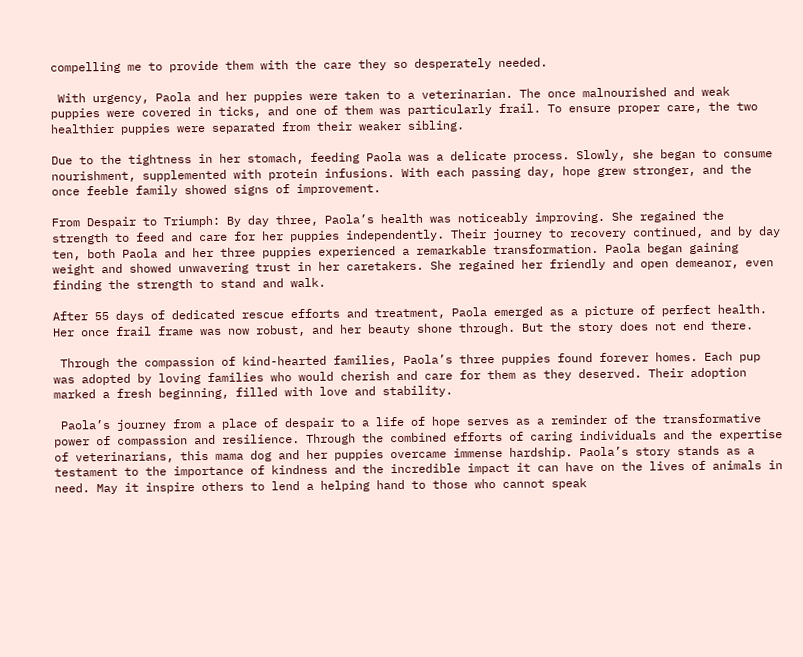compelling me to provide them with the care they so desperately needed.

 With urgency, Paola and her puppies were taken to a veterinarian. The once malnourished and weak puppies were covered in ticks, and one of them was particularly frail. To ensure proper care, the two healthier puppies were separated from their weaker sibling.

Due to the tightness in her stomach, feeding Paola was a delicate process. Slowly, she began to consume nourishment, supplemented with protein infusions. With each passing day, hope grew stronger, and the once feeble family showed signs of improvement.

From Despair to Triumph: By day three, Paola’s health was noticeably improving. She regained the strength to feed and care for her puppies independently. Their journey to recovery continued, and by day ten, both Paola and her three puppies experienced a remarkable transformation. Paola began gaining weight and showed unwavering trust in her caretakers. She regained her friendly and open demeanor, even finding the strength to stand and walk.

After 55 days of dedicated rescue efforts and treatment, Paola emerged as a picture of perfect health. Her once frail frame was now robust, and her beauty shone through. But the story does not end there.

 Through the compassion of kind-hearted families, Paola’s three puppies found forever homes. Each pup was adopted by loving families who would cherish and care for them as they deserved. Their adoption marked a fresh beginning, filled with love and stability.

 Paola’s journey from a place of despair to a life of hope serves as a reminder of the transformative power of compassion and resilience. Through the combined efforts of caring individuals and the expertise of veterinarians, this mama dog and her puppies overcame immense hardship. Paola’s story stands as a testament to the importance of kindness and the incredible impact it can have on the lives of animals in need. May it inspire others to lend a helping hand to those who cannot speak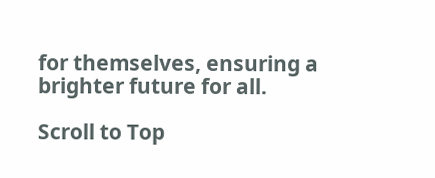for themselves, ensuring a brighter future for all.

Scroll to Top